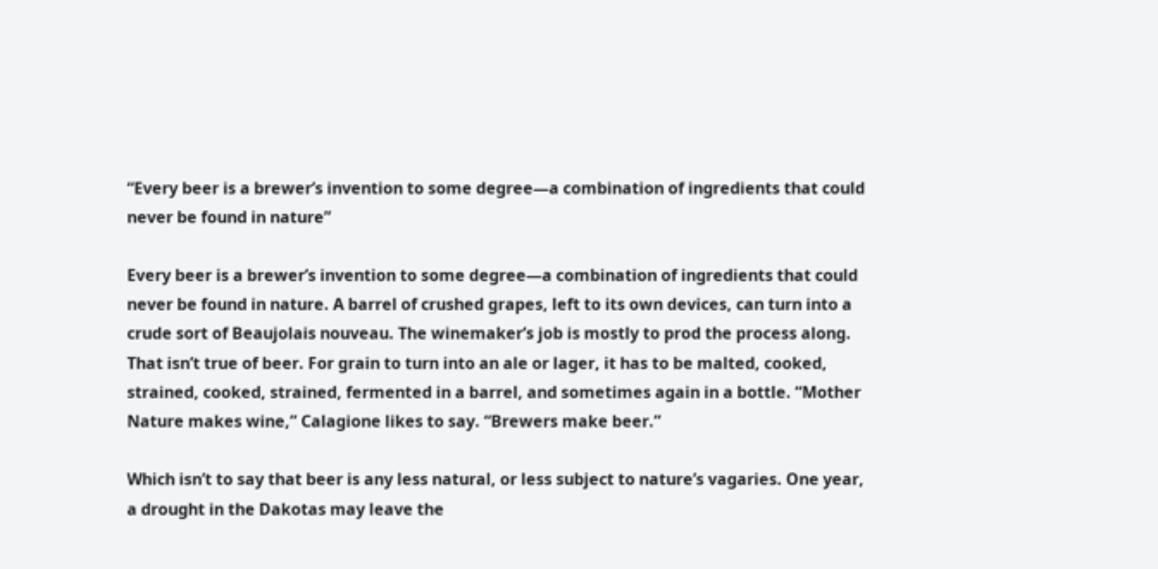“Every beer is a brewer’s invention to some degree—a combination of ingredients that could never be found in nature”

Every beer is a brewer’s invention to some degree—a combination of ingredients that could never be found in nature. A barrel of crushed grapes, left to its own devices, can turn into a crude sort of Beaujolais nouveau. The winemaker’s job is mostly to prod the process along. That isn’t true of beer. For grain to turn into an ale or lager, it has to be malted, cooked, strained, cooked, strained, fermented in a barrel, and sometimes again in a bottle. “Mother Nature makes wine,” Calagione likes to say. “Brewers make beer.”

Which isn’t to say that beer is any less natural, or less subject to nature’s vagaries. One year, a drought in the Dakotas may leave the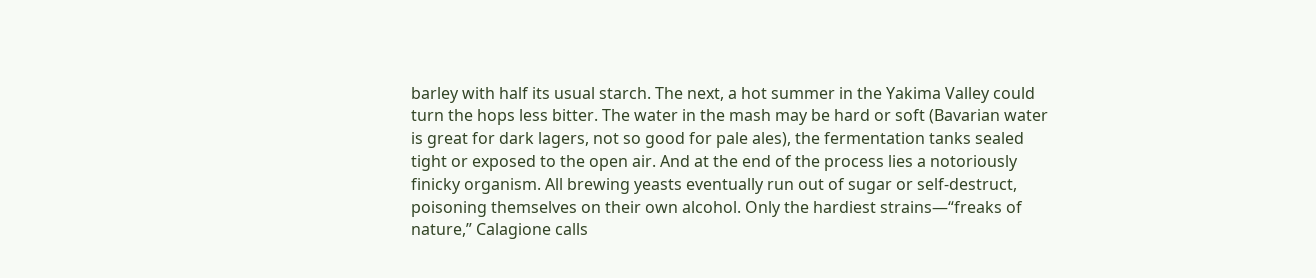barley with half its usual starch. The next, a hot summer in the Yakima Valley could turn the hops less bitter. The water in the mash may be hard or soft (Bavarian water is great for dark lagers, not so good for pale ales), the fermentation tanks sealed tight or exposed to the open air. And at the end of the process lies a notoriously finicky organism. All brewing yeasts eventually run out of sugar or self-destruct, poisoning themselves on their own alcohol. Only the hardiest strains—“freaks of nature,” Calagione calls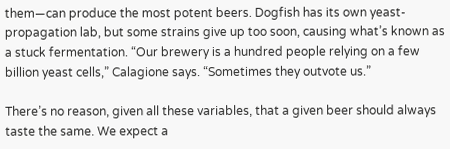them—can produce the most potent beers. Dogfish has its own yeast-propagation lab, but some strains give up too soon, causing what’s known as a stuck fermentation. “Our brewery is a hundred people relying on a few billion yeast cells,” Calagione says. “Sometimes they outvote us.”

There’s no reason, given all these variables, that a given beer should always taste the same. We expect a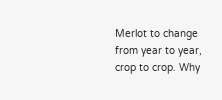Merlot to change from year to year, crop to crop. Why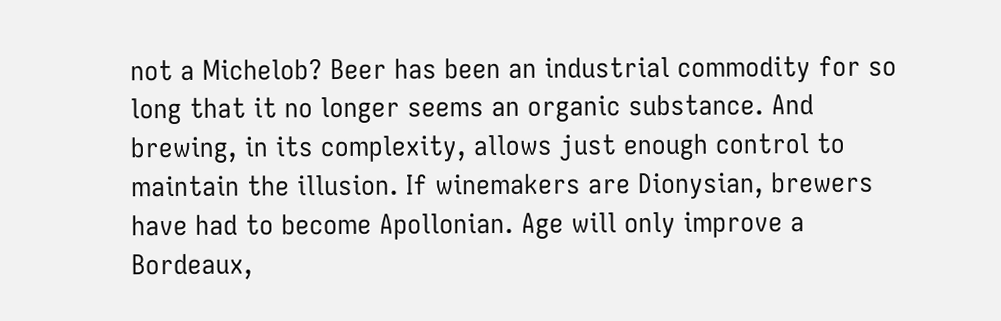not a Michelob? Beer has been an industrial commodity for so long that it no longer seems an organic substance. And brewing, in its complexity, allows just enough control to maintain the illusion. If winemakers are Dionysian, brewers have had to become Apollonian. Age will only improve a Bordeaux,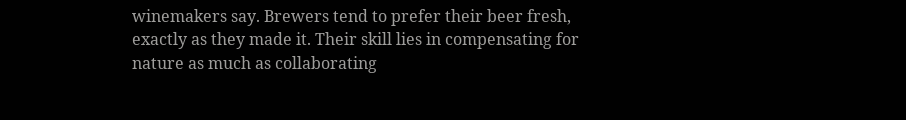winemakers say. Brewers tend to prefer their beer fresh, exactly as they made it. Their skill lies in compensating for nature as much as collaborating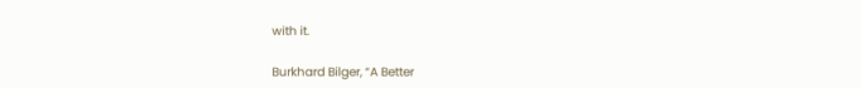with it.

Burkhard Bilger, “A Better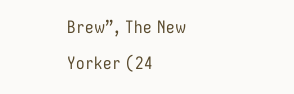Brew”, The New Yorker (24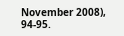November 2008), 94-95.